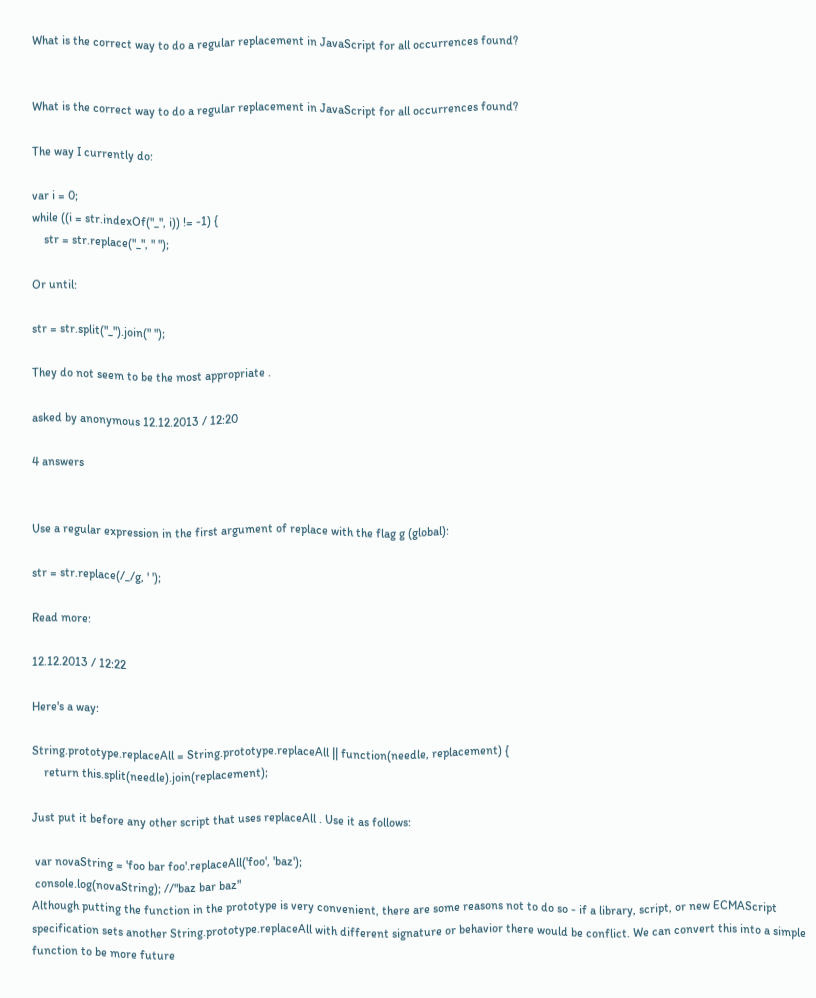What is the correct way to do a regular replacement in JavaScript for all occurrences found?


What is the correct way to do a regular replacement in JavaScript for all occurrences found?

The way I currently do:

var i = 0;
while ((i = str.indexOf("_", i)) != -1) {
    str = str.replace("_", " ");

Or until:

str = str.split("_").join(" ");

They do not seem to be the most appropriate .

asked by anonymous 12.12.2013 / 12:20

4 answers


Use a regular expression in the first argument of replace with the flag g (global):

str = str.replace(/_/g, ' ');

Read more:

12.12.2013 / 12:22

Here's a way:

String.prototype.replaceAll = String.prototype.replaceAll || function(needle, replacement) {
    return this.split(needle).join(replacement);

Just put it before any other script that uses replaceAll . Use it as follows:

 var novaString = 'foo bar foo'.replaceAll('foo', 'baz');
 console.log(novaString); //"baz bar baz"
Although putting the function in the prototype is very convenient, there are some reasons not to do so - if a library, script, or new ECMAScript specification sets another String.prototype.replaceAll with different signature or behavior there would be conflict. We can convert this into a simple function to be more future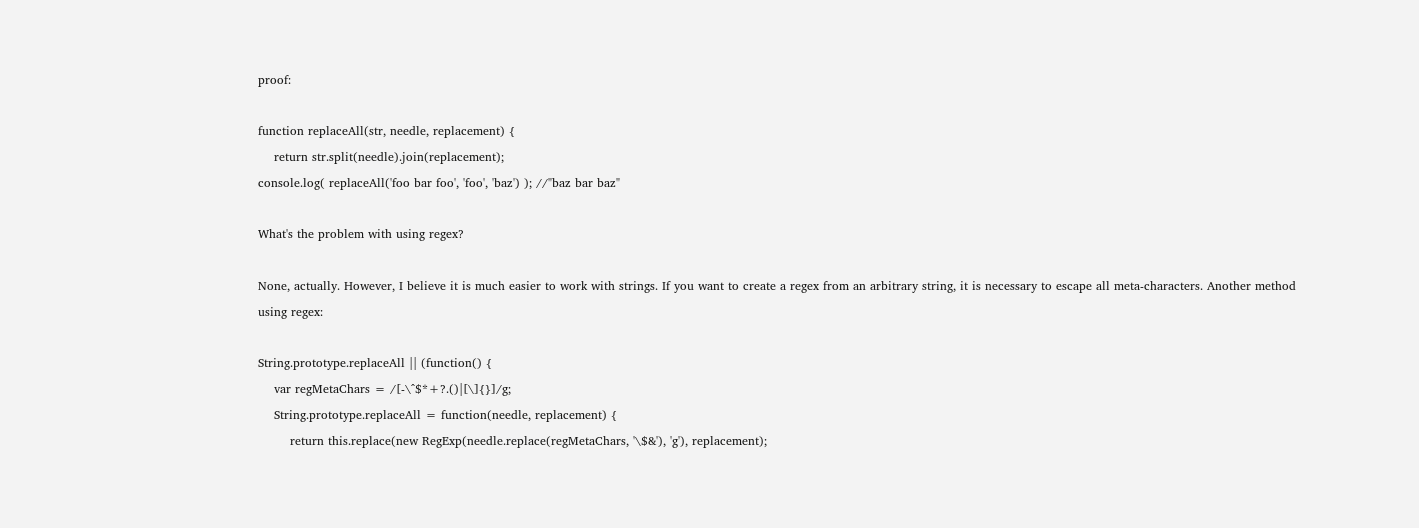proof:

function replaceAll(str, needle, replacement) {
    return str.split(needle).join(replacement);
console.log( replaceAll('foo bar foo', 'foo', 'baz') ); //"baz bar baz"

What's the problem with using regex?

None, actually. However, I believe it is much easier to work with strings. If you want to create a regex from an arbitrary string, it is necessary to escape all meta-characters. Another method using regex:

String.prototype.replaceAll || (function() {
    var regMetaChars = /[-\^$*+?.()|[\]{}]/g;
    String.prototype.replaceAll = function(needle, replacement) {
        return this.replace(new RegExp(needle.replace(regMetaChars, '\$&'), 'g'), replacement);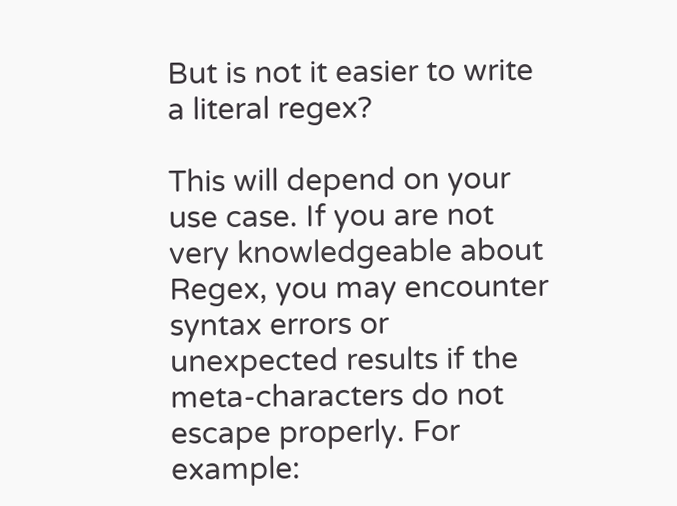But is not it easier to write a literal regex?

This will depend on your use case. If you are not very knowledgeable about Regex, you may encounter syntax errors or unexpected results if the meta-characters do not escape properly. For example: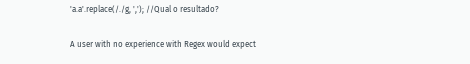'a.a'.replace(/./g, ','); //Qual o resultado?

A user with no experience with Regex would expect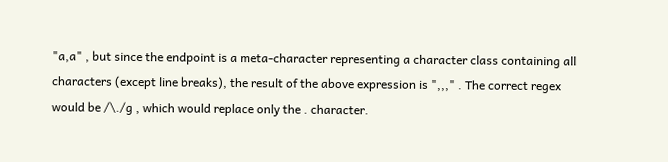"a,a" , but since the endpoint is a meta-character representing a character class containing all characters (except line breaks), the result of the above expression is ",,," . The correct regex would be /\./g , which would replace only the . character.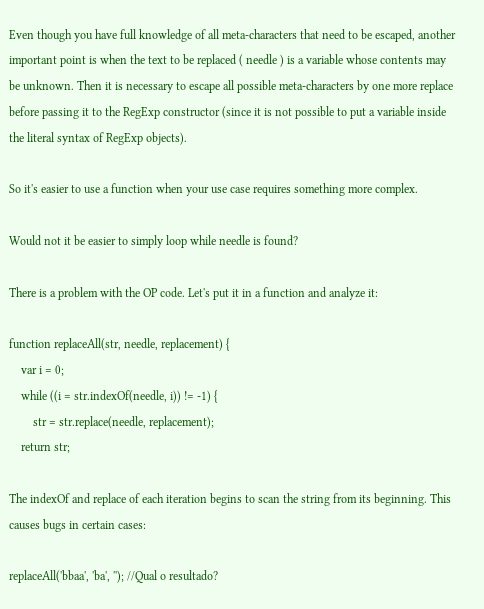Even though you have full knowledge of all meta-characters that need to be escaped, another important point is when the text to be replaced ( needle ) is a variable whose contents may be unknown. Then it is necessary to escape all possible meta-characters by one more replace before passing it to the RegExp constructor (since it is not possible to put a variable inside the literal syntax of RegExp objects).

So it's easier to use a function when your use case requires something more complex.

Would not it be easier to simply loop while needle is found?

There is a problem with the OP code. Let's put it in a function and analyze it:

function replaceAll(str, needle, replacement) {
    var i = 0;
    while ((i = str.indexOf(needle, i)) != -1) {
        str = str.replace(needle, replacement);
    return str;

The indexOf and replace of each iteration begins to scan the string from its beginning. This causes bugs in certain cases:

replaceAll('bbaa', 'ba', ''); //Qual o resultado?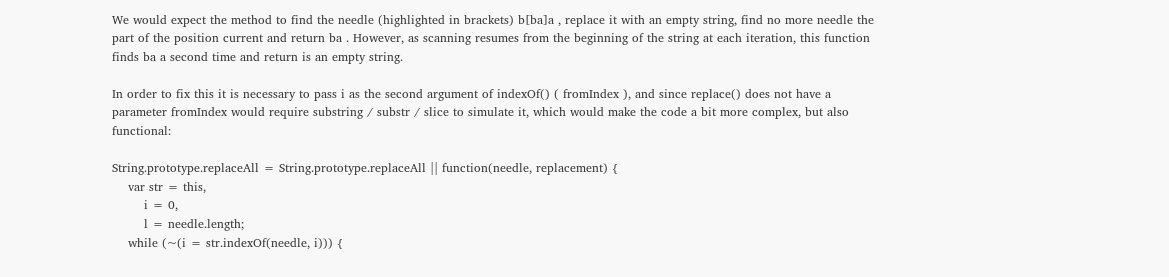We would expect the method to find the needle (highlighted in brackets) b[ba]a , replace it with an empty string, find no more needle the part of the position current and return ba . However, as scanning resumes from the beginning of the string at each iteration, this function finds ba a second time and return is an empty string.

In order to fix this it is necessary to pass i as the second argument of indexOf() ( fromIndex ), and since replace() does not have a parameter fromIndex would require substring / substr / slice to simulate it, which would make the code a bit more complex, but also functional:

String.prototype.replaceAll = String.prototype.replaceAll || function(needle, replacement) {
    var str = this,
        i = 0,
        l = needle.length;
    while (~(i = str.indexOf(needle, i))) {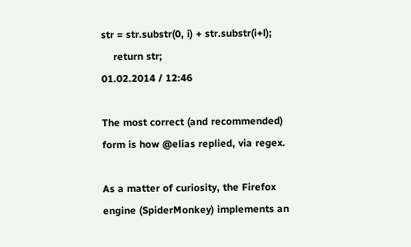str = str.substr(0, i) + str.substr(i+l);
    return str;
01.02.2014 / 12:46

The most correct (and recommended) form is how @elias replied, via regex.

As a matter of curiosity, the Firefox engine (SpiderMonkey) implements an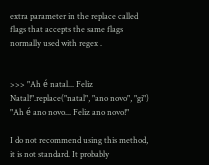extra parameter in the replace called flags that accepts the same flags normally used with regex .


>>> "Ah é natal... Feliz Natal!".replace("natal", "ano novo", "gi")
"Ah é ano novo... Feliz ano novo!"

I do not recommend using this method, it is not standard. It probably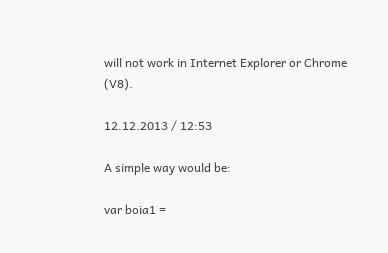will not work in Internet Explorer or Chrome (V8).

12.12.2013 / 12:53

A simple way would be:

var boia1 =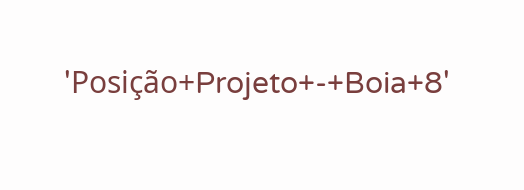'Posição+Projeto+-+Boia+8'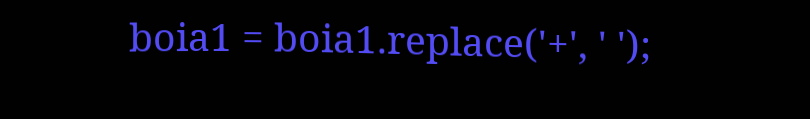boia1 = boia1.replace('+', ' ');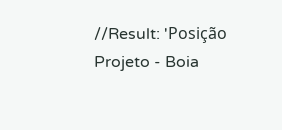//Result: 'Posição Projeto - Boia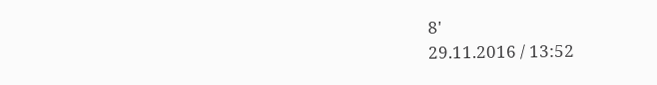8'
29.11.2016 / 13:52